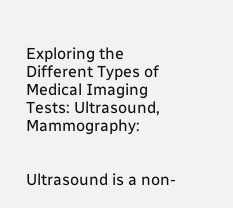Exploring the Different Types of Medical Imaging Tests: Ultrasound, Mammography:


Ultrasound is a non-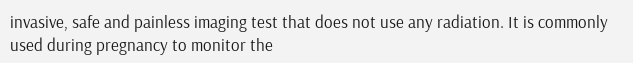invasive, safe and painless imaging test that does not use any radiation. It is commonly used during pregnancy to monitor the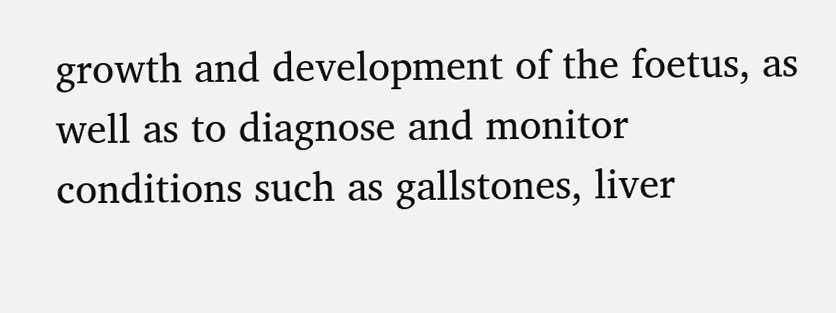growth and development of the foetus, as well as to diagnose and monitor conditions such as gallstones, liver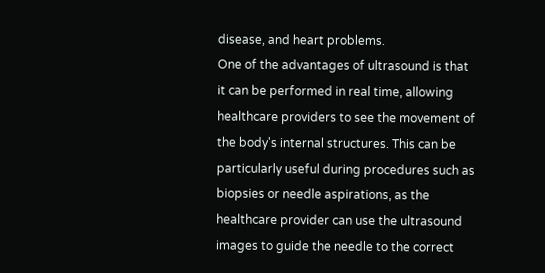disease, and heart problems.
One of the advantages of ultrasound is that it can be performed in real time, allowing healthcare providers to see the movement of the body's internal structures. This can be particularly useful during procedures such as biopsies or needle aspirations, as the healthcare provider can use the ultrasound images to guide the needle to the correct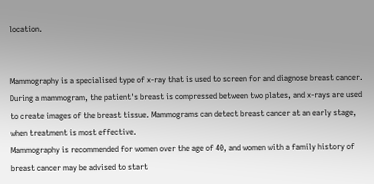location.


Mammography is a specialised type of x-ray that is used to screen for and diagnose breast cancer. During a mammogram, the patient's breast is compressed between two plates, and x-rays are used to create images of the breast tissue. Mammograms can detect breast cancer at an early stage, when treatment is most effective.
Mammography is recommended for women over the age of 40, and women with a family history of breast cancer may be advised to start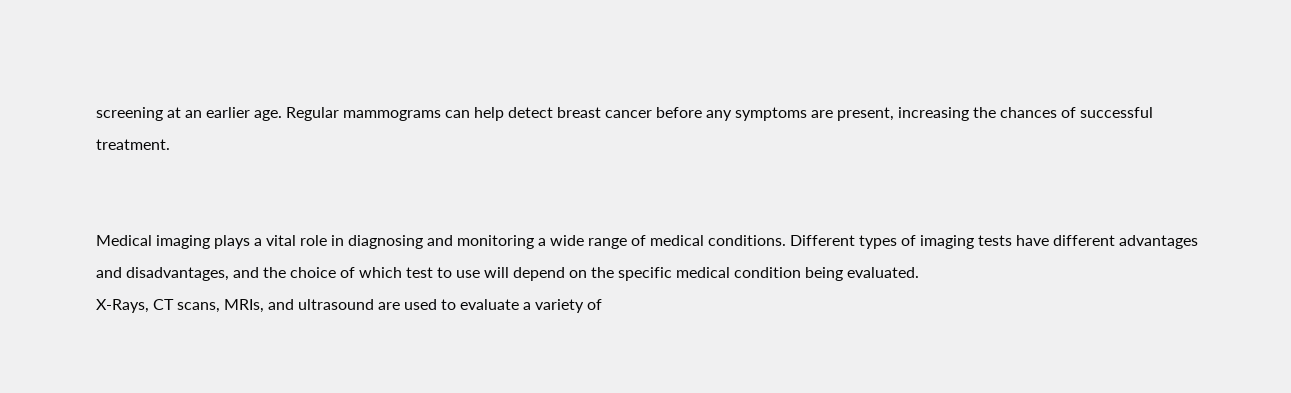screening at an earlier age. Regular mammograms can help detect breast cancer before any symptoms are present, increasing the chances of successful treatment.


Medical imaging plays a vital role in diagnosing and monitoring a wide range of medical conditions. Different types of imaging tests have different advantages and disadvantages, and the choice of which test to use will depend on the specific medical condition being evaluated.
X-Rays, CT scans, MRIs, and ultrasound are used to evaluate a variety of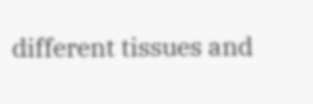different tissues and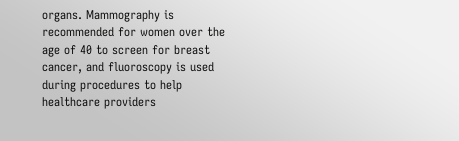organs. Mammography is recommended for women over the age of 40 to screen for breast cancer, and fluoroscopy is used during procedures to help healthcare providers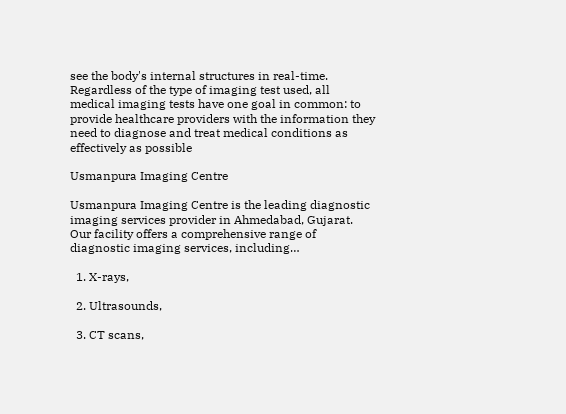see the body's internal structures in real-time.
Regardless of the type of imaging test used, all medical imaging tests have one goal in common: to provide healthcare providers with the information they need to diagnose and treat medical conditions as effectively as possible

Usmanpura Imaging Centre

Usmanpura Imaging Centre is the leading diagnostic imaging services provider in Ahmedabad, Gujarat. Our facility offers a comprehensive range of diagnostic imaging services, including…

  1. X-rays,

  2. Ultrasounds,

  3. CT scans,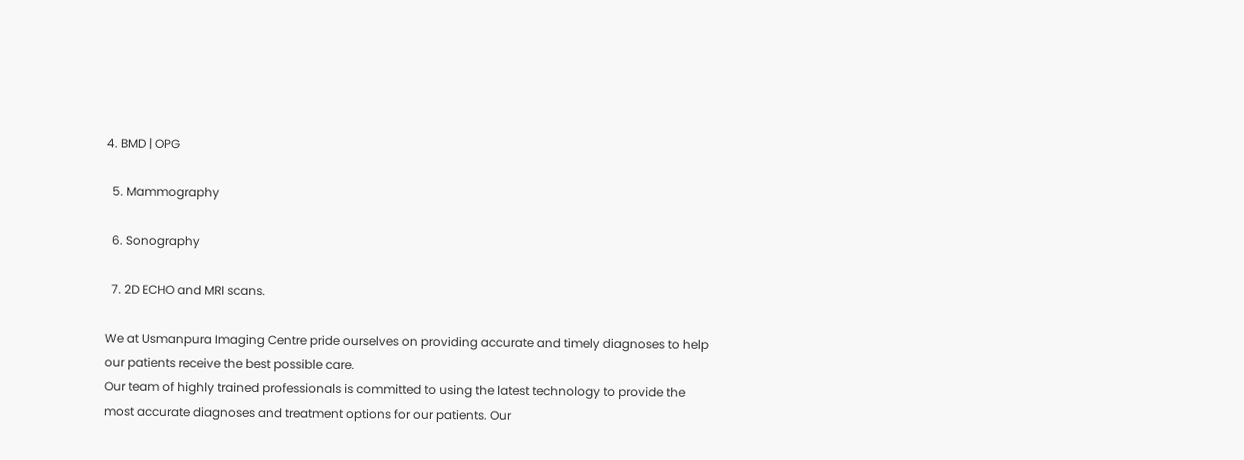4. BMD | OPG

  5. Mammography

  6. Sonography

  7. 2D ECHO and MRI scans.

We at Usmanpura Imaging Centre pride ourselves on providing accurate and timely diagnoses to help our patients receive the best possible care.
Our team of highly trained professionals is committed to using the latest technology to provide the most accurate diagnoses and treatment options for our patients. Our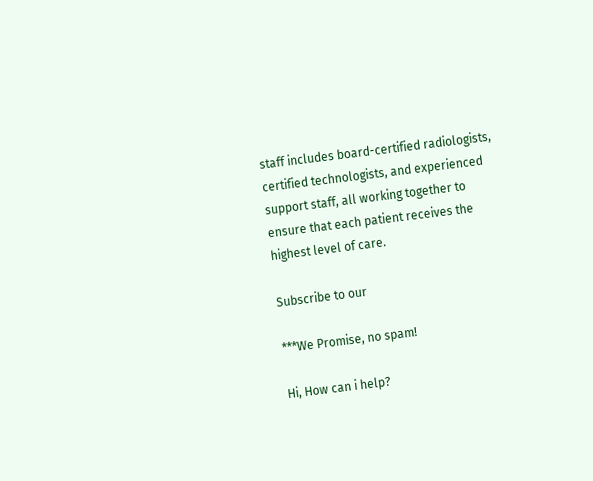staff includes board-certified radiologists, certified technologists, and experienced support staff, all working together to ensure that each patient receives the highest level of care.

Subscribe to our

***We Promise, no spam!

Hi, How can i help?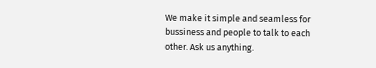We make it simple and seamless for
bussiness and people to talk to each
other. Ask us anything.